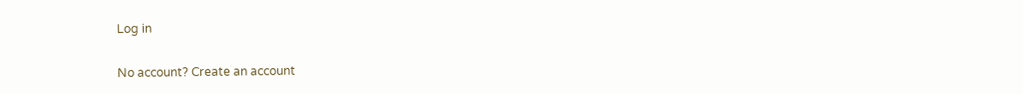Log in

No account? Create an account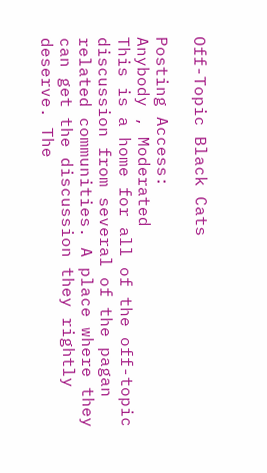Off-Topic Black Cats

Posting Access:
Anybody , Moderated
This is a home for all of the off-topic discussion from several of the pagan related communities. A place where they can get the discussion they rightly deserve. The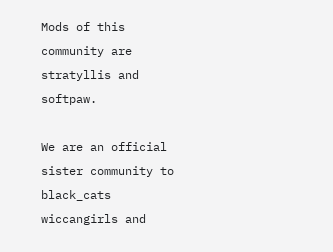Mods of this community are stratyllis and softpaw.

We are an official sister community to black_cats wiccangirls and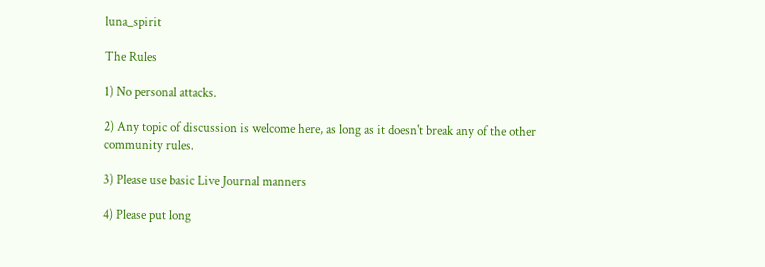luna_spirit

The Rules

1) No personal attacks.

2) Any topic of discussion is welcome here, as long as it doesn't break any of the other community rules.

3) Please use basic Live Journal manners

4) Please put long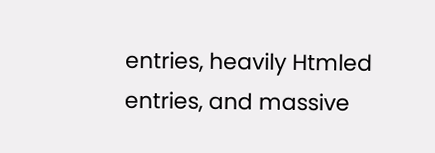entries, heavily Htmled entries, and massive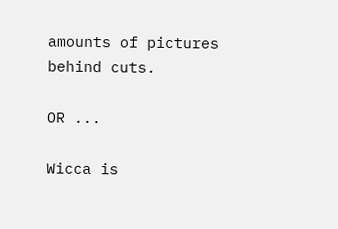amounts of pictures behind cuts.

OR ...

Wicca is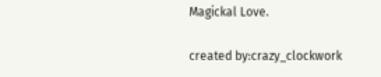Magickal Love.

created by:crazy_clockwork